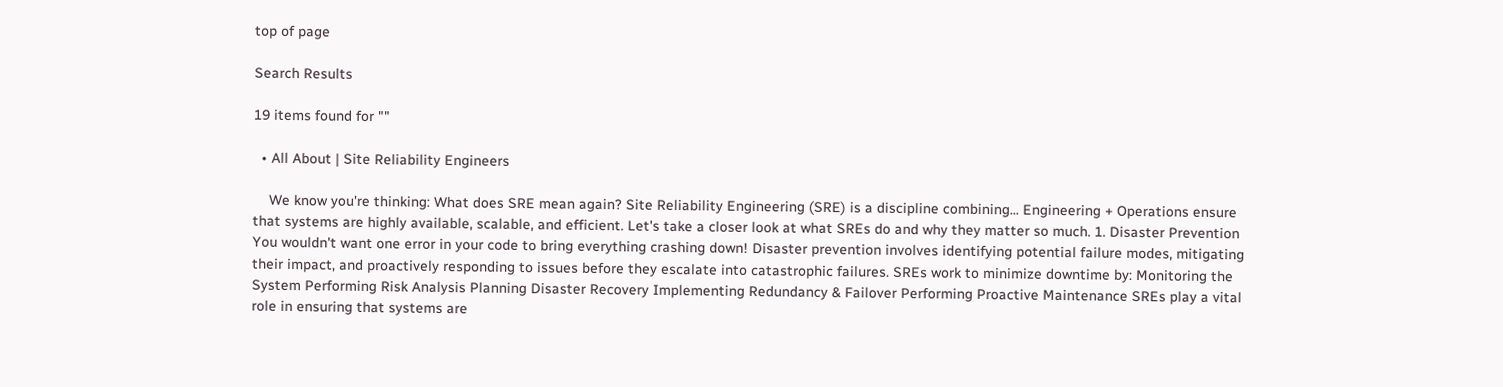top of page

Search Results

19 items found for ""

  • All About | Site Reliability Engineers

    We know you're thinking: What does SRE mean again? Site Reliability Engineering (SRE) is a discipline combining... Engineering + Operations ensure that systems are highly available, scalable, and efficient. Let's take a closer look at what SREs do and why they matter so much. 1. Disaster Prevention You wouldn't want one error in your code to bring everything crashing down! Disaster prevention involves identifying potential failure modes, mitigating their impact, and proactively responding to issues before they escalate into catastrophic failures. SREs work to minimize downtime by: Monitoring the System Performing Risk Analysis Planning Disaster Recovery Implementing Redundancy & Failover Performing Proactive Maintenance SREs play a vital role in ensuring that systems are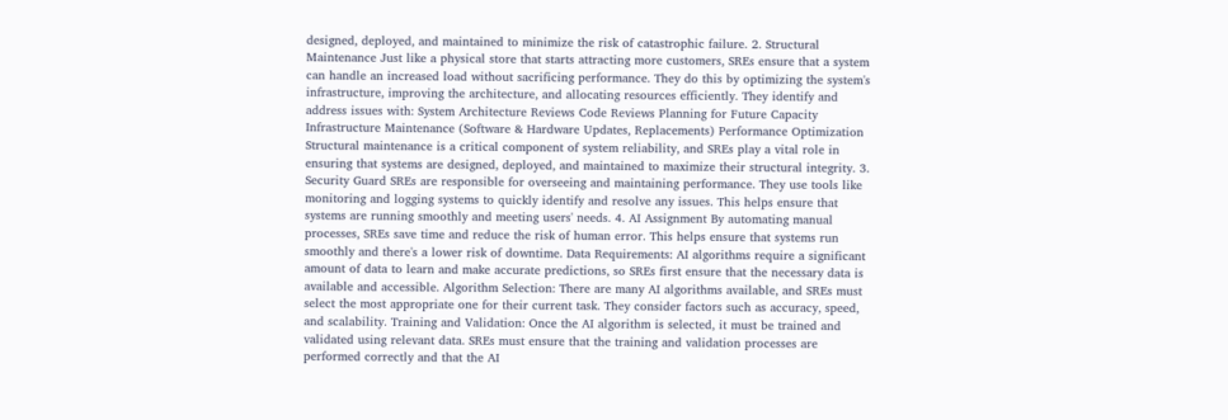designed, deployed, and maintained to minimize the risk of catastrophic failure. 2. Structural Maintenance Just like a physical store that starts attracting more customers, SREs ensure that a system can handle an increased load without sacrificing performance. They do this by optimizing the system's infrastructure, improving the architecture, and allocating resources efficiently. They identify and address issues with: System Architecture Reviews Code Reviews Planning for Future Capacity Infrastructure Maintenance (Software & Hardware Updates, Replacements) Performance Optimization Structural maintenance is a critical component of system reliability, and SREs play a vital role in ensuring that systems are designed, deployed, and maintained to maximize their structural integrity. 3. Security Guard SREs are responsible for overseeing and maintaining performance. They use tools like monitoring and logging systems to quickly identify and resolve any issues. This helps ensure that systems are running smoothly and meeting users' needs. 4. AI Assignment By automating manual processes, SREs save time and reduce the risk of human error. This helps ensure that systems run smoothly and there's a lower risk of downtime. Data Requirements: AI algorithms require a significant amount of data to learn and make accurate predictions, so SREs first ensure that the necessary data is available and accessible. Algorithm Selection: There are many AI algorithms available, and SREs must select the most appropriate one for their current task. They consider factors such as accuracy, speed, and scalability. Training and Validation: Once the AI algorithm is selected, it must be trained and validated using relevant data. SREs must ensure that the training and validation processes are performed correctly and that the AI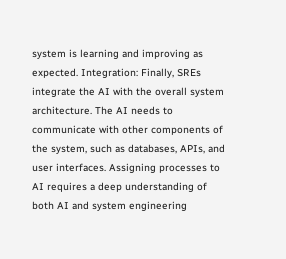system is learning and improving as expected. Integration: Finally, SREs integrate the AI with the overall system architecture. The AI needs to communicate with other components of the system, such as databases, APIs, and user interfaces. Assigning processes to AI requires a deep understanding of both AI and system engineering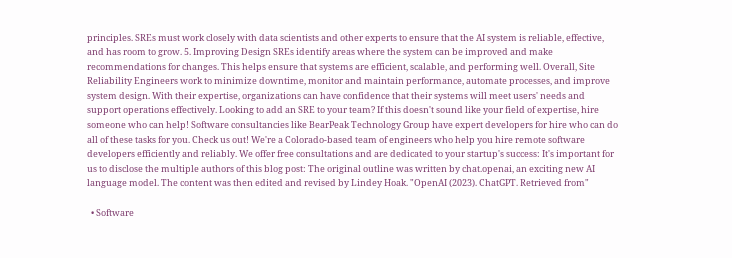principles. SREs must work closely with data scientists and other experts to ensure that the AI system is reliable, effective, and has room to grow. 5. Improving Design SREs identify areas where the system can be improved and make recommendations for changes. This helps ensure that systems are efficient, scalable, and performing well. Overall, Site Reliability Engineers work to minimize downtime, monitor and maintain performance, automate processes, and improve system design. With their expertise, organizations can have confidence that their systems will meet users' needs and support operations effectively. Looking to add an SRE to your team? If this doesn't sound like your field of expertise, hire someone who can help! Software consultancies like BearPeak Technology Group have expert developers for hire who can do all of these tasks for you. Check us out! We're a Colorado-based team of engineers who help you hire remote software developers efficiently and reliably. We offer free consultations and are dedicated to your startup's success: It's important for us to disclose the multiple authors of this blog post: The original outline was written by chat.openai, an exciting new AI language model. The content was then edited and revised by Lindey Hoak. "OpenAI (2023). ChatGPT. Retrieved from"

  • Software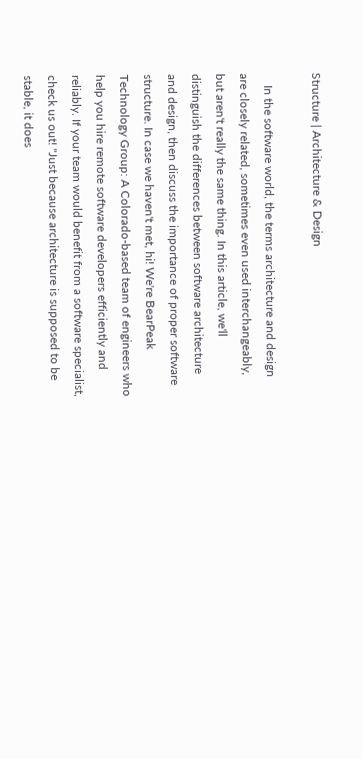Structure | Architecture & Design

    In the software world, the terms architecture and design are closely related, sometimes even used interchangeably, but aren't really the same thing. In this article, we'll distinguish the differences between software architecture and design, then discuss the importance of proper software structure. In case we haven't met, hi! We're BearPeak Technology Group: A Colorado-based team of engineers who help you hire remote software developers efficiently and reliably. If your team would benefit from a software specialist, check us out! "Just because architecture is supposed to be stable, it does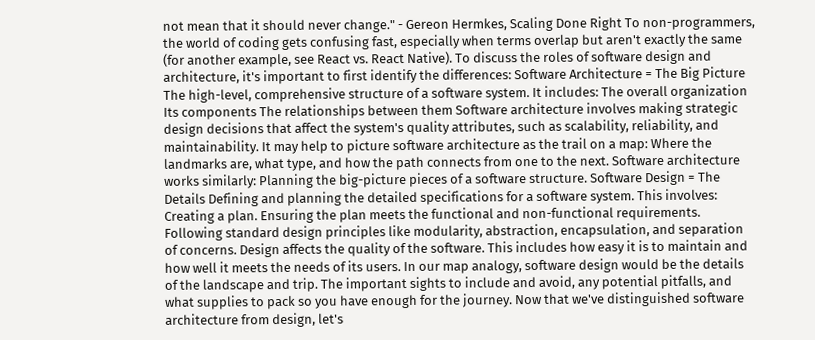not mean that it should never change." - Gereon Hermkes, Scaling Done Right To non-programmers, the world of coding gets confusing fast, especially when terms overlap but aren't exactly the same (for another example, see React vs. React Native). To discuss the roles of software design and architecture, it's important to first identify the differences: Software Architecture = The Big Picture The high-level, comprehensive structure of a software system. It includes: The overall organization Its components The relationships between them Software architecture involves making strategic design decisions that affect the system's quality attributes, such as scalability, reliability, and maintainability. It may help to picture software architecture as the trail on a map: Where the landmarks are, what type, and how the path connects from one to the next. Software architecture works similarly: Planning the big-picture pieces of a software structure. Software Design = The Details Defining and planning the detailed specifications for a software system. This involves: Creating a plan. Ensuring the plan meets the functional and non-functional requirements. Following standard design principles like modularity, abstraction, encapsulation, and separation of concerns. Design affects the quality of the software. This includes how easy it is to maintain and how well it meets the needs of its users. In our map analogy, software design would be the details of the landscape and trip. The important sights to include and avoid, any potential pitfalls, and what supplies to pack so you have enough for the journey. Now that we've distinguished software architecture from design, let's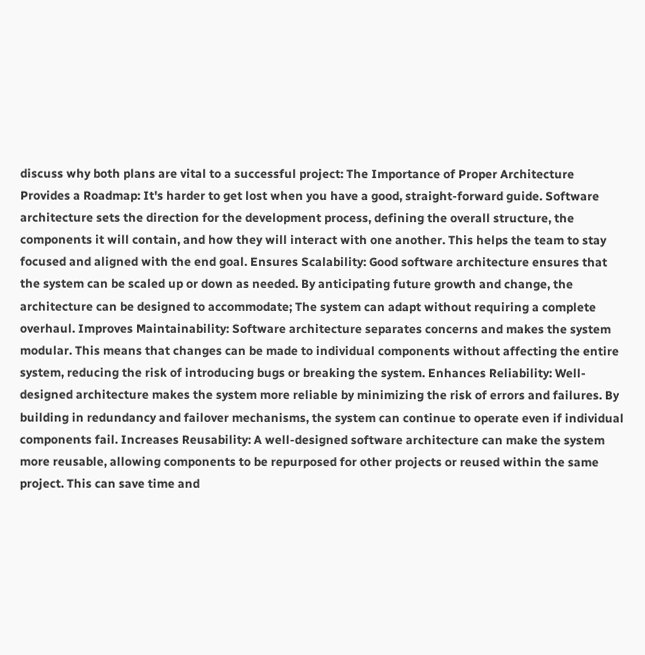discuss why both plans are vital to a successful project: The Importance of Proper Architecture Provides a Roadmap: It's harder to get lost when you have a good, straight-forward guide. Software architecture sets the direction for the development process, defining the overall structure, the components it will contain, and how they will interact with one another. This helps the team to stay focused and aligned with the end goal. Ensures Scalability: Good software architecture ensures that the system can be scaled up or down as needed. By anticipating future growth and change, the architecture can be designed to accommodate; The system can adapt without requiring a complete overhaul. Improves Maintainability: Software architecture separates concerns and makes the system modular. This means that changes can be made to individual components without affecting the entire system, reducing the risk of introducing bugs or breaking the system. Enhances Reliability: Well-designed architecture makes the system more reliable by minimizing the risk of errors and failures. By building in redundancy and failover mechanisms, the system can continue to operate even if individual components fail. Increases Reusability: A well-designed software architecture can make the system more reusable, allowing components to be repurposed for other projects or reused within the same project. This can save time and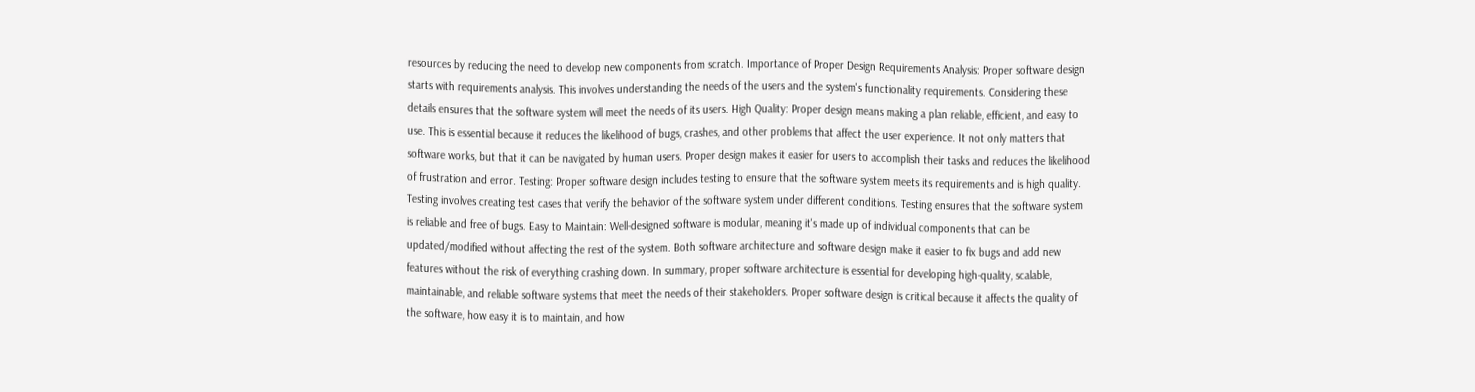resources by reducing the need to develop new components from scratch. Importance of Proper Design Requirements Analysis: Proper software design starts with requirements analysis. This involves understanding the needs of the users and the system's functionality requirements. Considering these details ensures that the software system will meet the needs of its users. High Quality: Proper design means making a plan reliable, efficient, and easy to use. This is essential because it reduces the likelihood of bugs, crashes, and other problems that affect the user experience. It not only matters that software works, but that it can be navigated by human users. Proper design makes it easier for users to accomplish their tasks and reduces the likelihood of frustration and error. Testing: Proper software design includes testing to ensure that the software system meets its requirements and is high quality. Testing involves creating test cases that verify the behavior of the software system under different conditions. Testing ensures that the software system is reliable and free of bugs. Easy to Maintain: Well-designed software is modular, meaning it's made up of individual components that can be updated/modified without affecting the rest of the system. Both software architecture and software design make it easier to fix bugs and add new features without the risk of everything crashing down. In summary, proper software architecture is essential for developing high-quality, scalable, maintainable, and reliable software systems that meet the needs of their stakeholders. Proper software design is critical because it affects the quality of the software, how easy it is to maintain, and how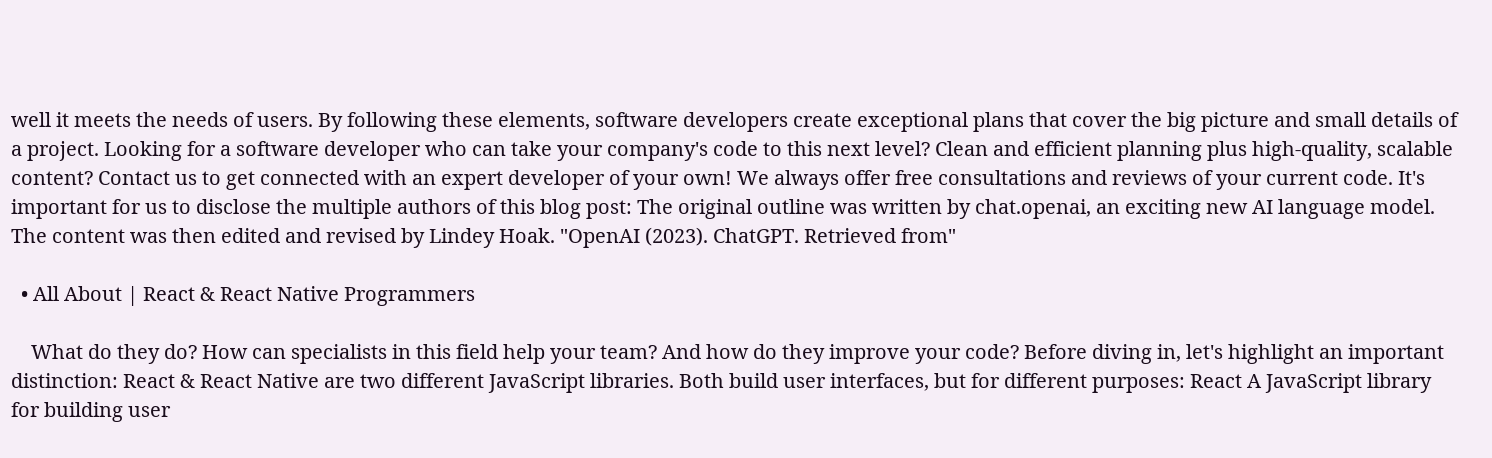well it meets the needs of users. By following these elements, software developers create exceptional plans that cover the big picture and small details of a project. Looking for a software developer who can take your company's code to this next level? Clean and efficient planning plus high-quality, scalable content? Contact us to get connected with an expert developer of your own! We always offer free consultations and reviews of your current code. It's important for us to disclose the multiple authors of this blog post: The original outline was written by chat.openai, an exciting new AI language model. The content was then edited and revised by Lindey Hoak. "OpenAI (2023). ChatGPT. Retrieved from"

  • All About | React & React Native Programmers

    What do they do? How can specialists in this field help your team? And how do they improve your code? Before diving in, let's highlight an important distinction: React & React Native are two different JavaScript libraries. Both build user interfaces, but for different purposes: React A JavaScript library for building user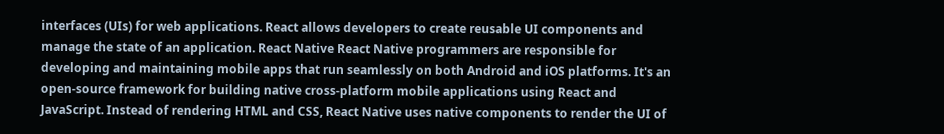interfaces (UIs) for web applications. React allows developers to create reusable UI components and manage the state of an application. React Native React Native programmers are responsible for developing and maintaining mobile apps that run seamlessly on both Android and iOS platforms. It's an open-source framework for building native cross-platform mobile applications using React and JavaScript. Instead of rendering HTML and CSS, React Native uses native components to render the UI of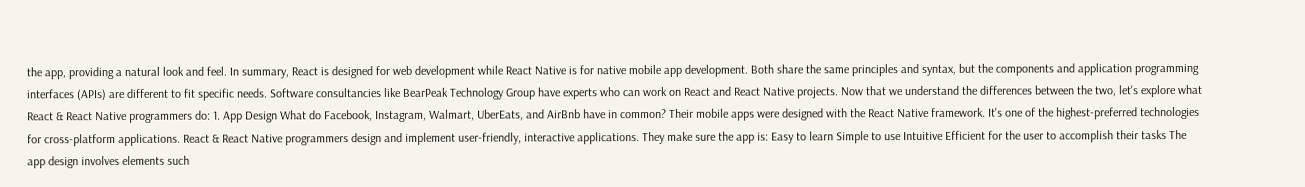the app, providing a natural look and feel. In summary, React is designed for web development while React Native is for native mobile app development. Both share the same principles and syntax, but the components and application programming interfaces (APIs) are different to fit specific needs. Software consultancies like BearPeak Technology Group have experts who can work on React and React Native projects. Now that we understand the differences between the two, let's explore what React & React Native programmers do: 1. App Design What do Facebook, Instagram, Walmart, UberEats, and AirBnb have in common? Their mobile apps were designed with the React Native framework. It's one of the highest-preferred technologies for cross-platform applications. React & React Native programmers design and implement user-friendly, interactive applications. They make sure the app is: Easy to learn Simple to use Intuitive Efficient for the user to accomplish their tasks The app design involves elements such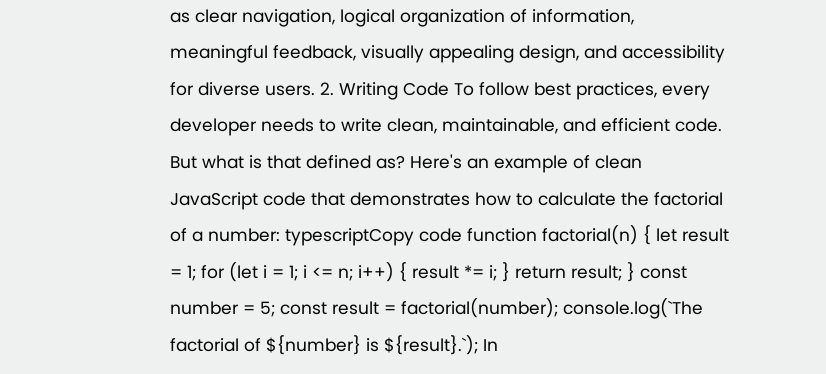as clear navigation, logical organization of information, meaningful feedback, visually appealing design, and accessibility for diverse users. 2. Writing Code To follow best practices, every developer needs to write clean, maintainable, and efficient code. But what is that defined as? Here's an example of clean JavaScript code that demonstrates how to calculate the factorial of a number: typescriptCopy code function factorial(n) { let result = 1; for (let i = 1; i <= n; i++) { result *= i; } return result; } const number = 5; const result = factorial(number); console.log(`The factorial of ${number} is ${result}.`); In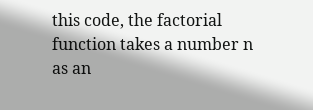this code, the factorial function takes a number n as an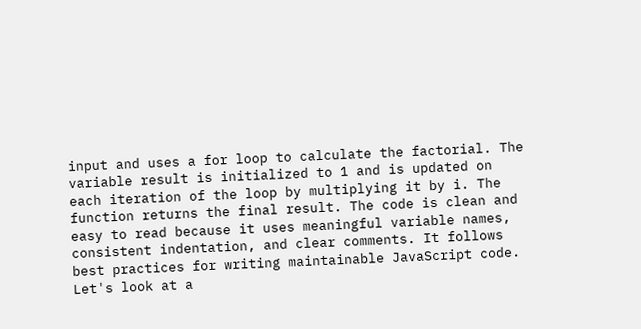input and uses a for loop to calculate the factorial. The variable result is initialized to 1 and is updated on each iteration of the loop by multiplying it by i. The function returns the final result. The code is clean and easy to read because it uses meaningful variable names, consistent indentation, and clear comments. It follows best practices for writing maintainable JavaScript code. Let's look at a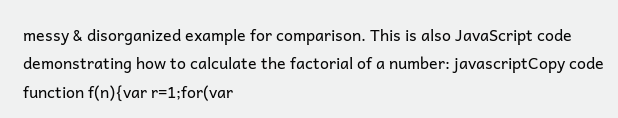messy & disorganized example for comparison. This is also JavaScript code demonstrating how to calculate the factorial of a number: javascriptCopy code function f(n){var r=1;for(var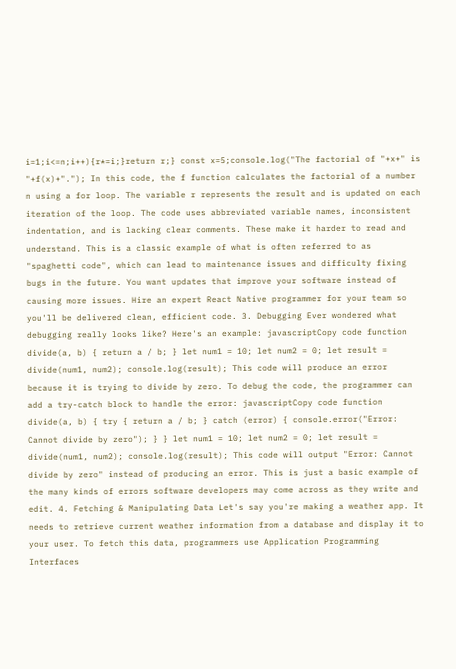i=1;i<=n;i++){r*=i;}return r;} const x=5;console.log("The factorial of "+x+" is "+f(x)+"."); In this code, the f function calculates the factorial of a number n using a for loop. The variable r represents the result and is updated on each iteration of the loop. The code uses abbreviated variable names, inconsistent indentation, and is lacking clear comments. These make it harder to read and understand. This is a classic example of what is often referred to as "spaghetti code", which can lead to maintenance issues and difficulty fixing bugs in the future. You want updates that improve your software instead of causing more issues. Hire an expert React Native programmer for your team so you'll be delivered clean, efficient code. 3. Debugging Ever wondered what debugging really looks like? Here's an example: javascriptCopy code function divide(a, b) { return a / b; } let num1 = 10; let num2 = 0; let result = divide(num1, num2); console.log(result); This code will produce an error because it is trying to divide by zero. To debug the code, the programmer can add a try-catch block to handle the error: javascriptCopy code function divide(a, b) { try { return a / b; } catch (error) { console.error("Error: Cannot divide by zero"); } } let num1 = 10; let num2 = 0; let result = divide(num1, num2); console.log(result); This code will output "Error: Cannot divide by zero" instead of producing an error. This is just a basic example of the many kinds of errors software developers may come across as they write and edit. 4. Fetching & Manipulating Data Let's say you're making a weather app. It needs to retrieve current weather information from a database and display it to your user. To fetch this data, programmers use Application Programming Interfaces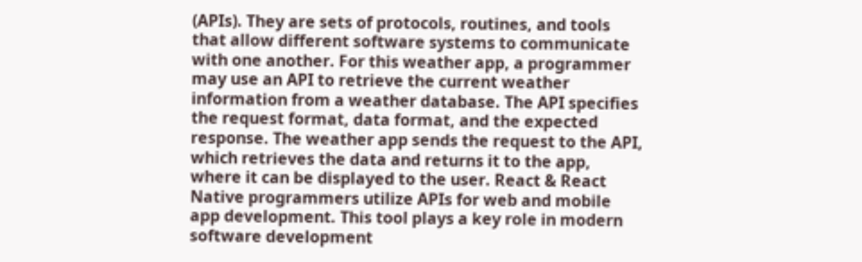(APIs). They are sets of protocols, routines, and tools that allow different software systems to communicate with one another. For this weather app, a programmer may use an API to retrieve the current weather information from a weather database. The API specifies the request format, data format, and the expected response. The weather app sends the request to the API, which retrieves the data and returns it to the app, where it can be displayed to the user. React & React Native programmers utilize APIs for web and mobile app development. This tool plays a key role in modern software development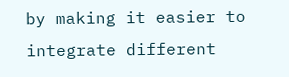by making it easier to integrate different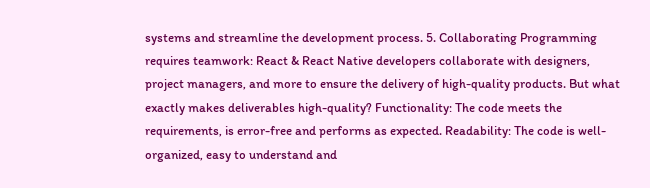systems and streamline the development process. 5. Collaborating Programming requires teamwork: React & React Native developers collaborate with designers, project managers, and more to ensure the delivery of high-quality products. But what exactly makes deliverables high-quality? Functionality: The code meets the requirements, is error-free and performs as expected. Readability: The code is well-organized, easy to understand and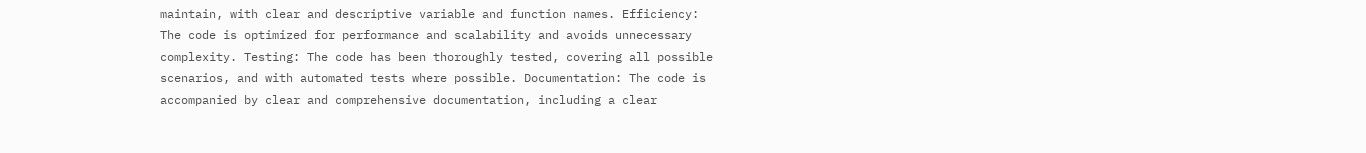maintain, with clear and descriptive variable and function names. Efficiency: The code is optimized for performance and scalability and avoids unnecessary complexity. Testing: The code has been thoroughly tested, covering all possible scenarios, and with automated tests where possible. Documentation: The code is accompanied by clear and comprehensive documentation, including a clear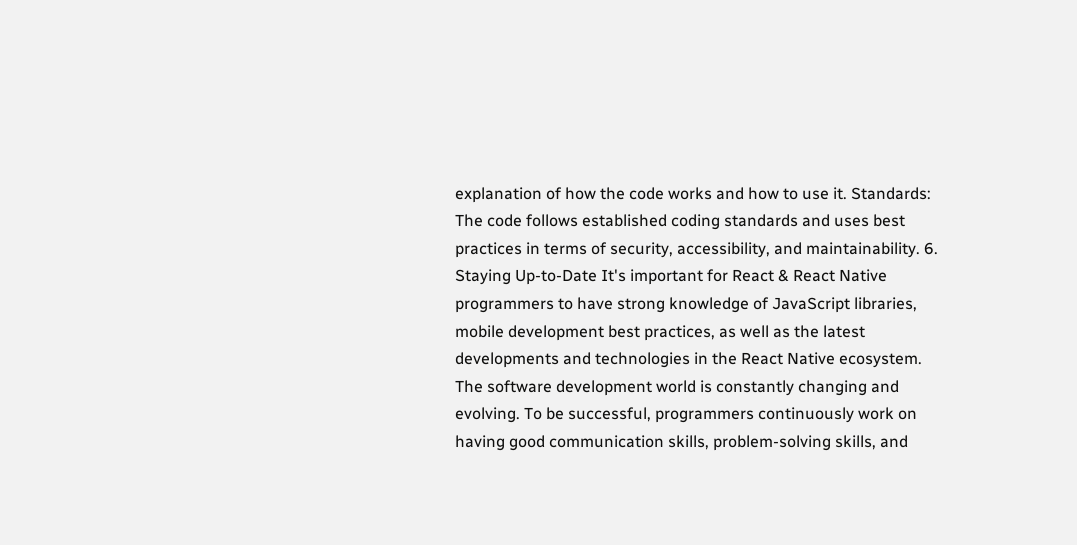explanation of how the code works and how to use it. Standards: The code follows established coding standards and uses best practices in terms of security, accessibility, and maintainability. 6. Staying Up-to-Date It's important for React & React Native programmers to have strong knowledge of JavaScript libraries, mobile development best practices, as well as the latest developments and technologies in the React Native ecosystem. The software development world is constantly changing and evolving. To be successful, programmers continuously work on having good communication skills, problem-solving skills, and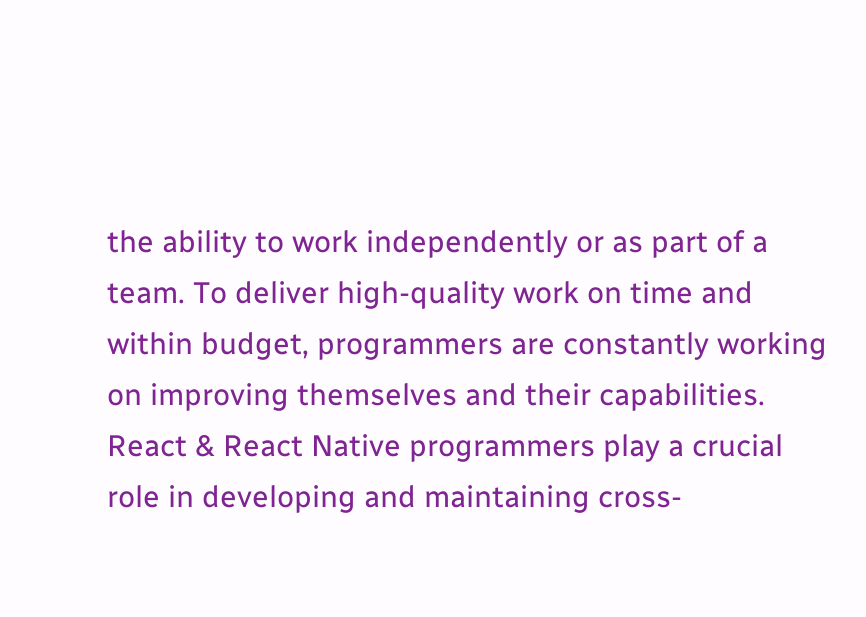the ability to work independently or as part of a team. To deliver high-quality work on time and within budget, programmers are constantly working on improving themselves and their capabilities. React & React Native programmers play a crucial role in developing and maintaining cross-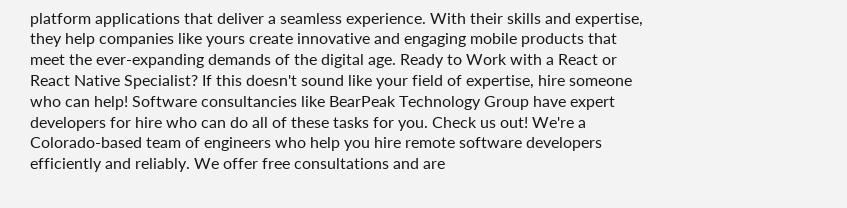platform applications that deliver a seamless experience. With their skills and expertise, they help companies like yours create innovative and engaging mobile products that meet the ever-expanding demands of the digital age. Ready to Work with a React or React Native Specialist? If this doesn't sound like your field of expertise, hire someone who can help! Software consultancies like BearPeak Technology Group have expert developers for hire who can do all of these tasks for you. Check us out! We're a Colorado-based team of engineers who help you hire remote software developers efficiently and reliably. We offer free consultations and are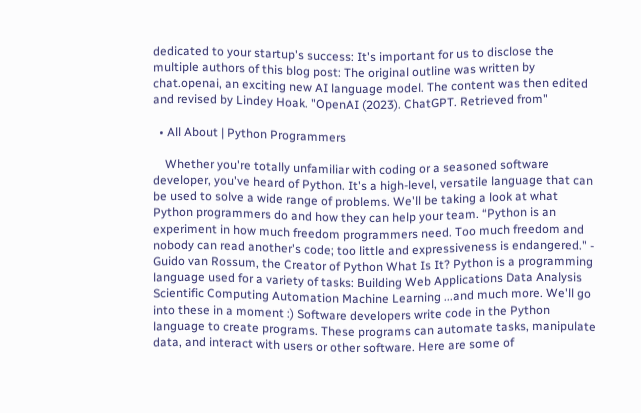dedicated to your startup's success: It's important for us to disclose the multiple authors of this blog post: The original outline was written by chat.openai, an exciting new AI language model. The content was then edited and revised by Lindey Hoak. "OpenAI (2023). ChatGPT. Retrieved from"

  • All About | Python Programmers

    Whether you're totally unfamiliar with coding or a seasoned software developer, you've heard of Python. It's a high-level, versatile language that can be used to solve a wide range of problems. We'll be taking a look at what Python programmers do and how they can help your team. “Python is an experiment in how much freedom programmers need. Too much freedom and nobody can read another's code; too little and expressiveness is endangered." - Guido van Rossum, the Creator of Python What Is It? Python is a programming language used for a variety of tasks: Building Web Applications Data Analysis Scientific Computing Automation Machine Learning ...and much more. We'll go into these in a moment :) Software developers write code in the Python language to create programs. These programs can automate tasks, manipulate data, and interact with users or other software. Here are some of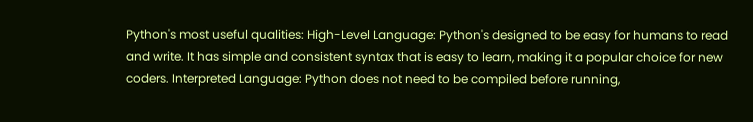Python's most useful qualities: High-Level Language: Python's designed to be easy for humans to read and write. It has simple and consistent syntax that is easy to learn, making it a popular choice for new coders. Interpreted Language: Python does not need to be compiled before running,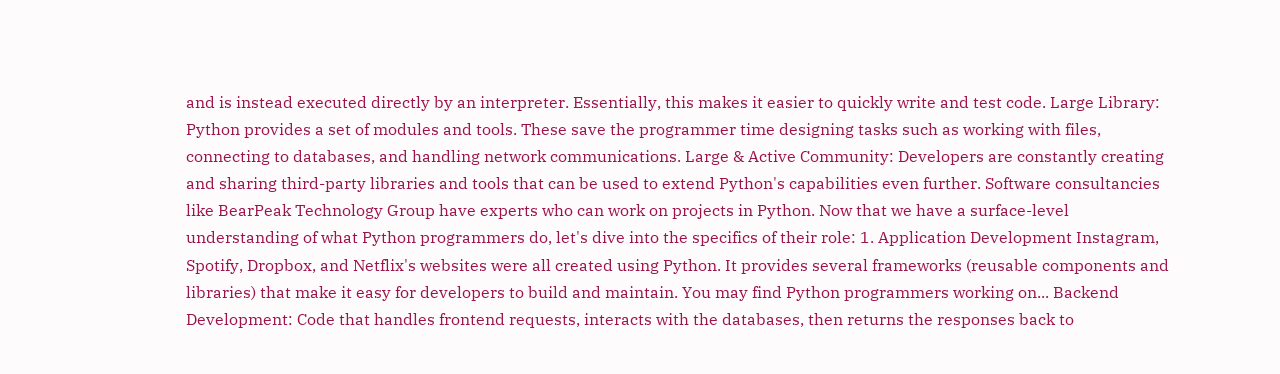and is instead executed directly by an interpreter. Essentially, this makes it easier to quickly write and test code. Large Library: Python provides a set of modules and tools. These save the programmer time designing tasks such as working with files, connecting to databases, and handling network communications. Large & Active Community: Developers are constantly creating and sharing third-party libraries and tools that can be used to extend Python's capabilities even further. Software consultancies like BearPeak Technology Group have experts who can work on projects in Python. Now that we have a surface-level understanding of what Python programmers do, let's dive into the specifics of their role: 1. Application Development Instagram, Spotify, Dropbox, and Netflix's websites were all created using Python. It provides several frameworks (reusable components and libraries) that make it easy for developers to build and maintain. You may find Python programmers working on... Backend Development: Code that handles frontend requests, interacts with the databases, then returns the responses back to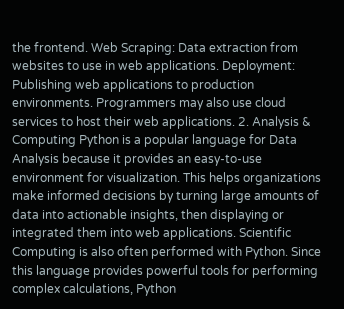the frontend. Web Scraping: Data extraction from websites to use in web applications. Deployment: Publishing web applications to production environments. Programmers may also use cloud services to host their web applications. 2. Analysis & Computing Python is a popular language for Data Analysis because it provides an easy-to-use environment for visualization. This helps organizations make informed decisions by turning large amounts of data into actionable insights, then displaying or integrated them into web applications. Scientific Computing is also often performed with Python. Since this language provides powerful tools for performing complex calculations, Python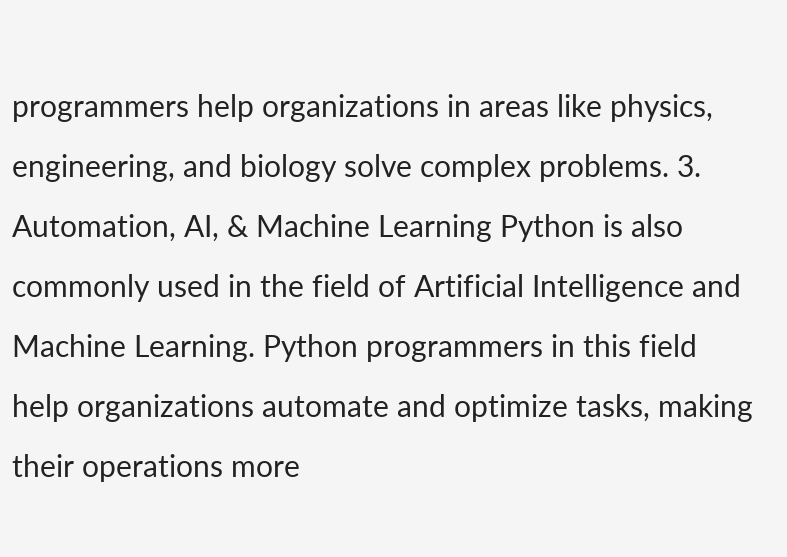programmers help organizations in areas like physics, engineering, and biology solve complex problems. 3. Automation, AI, & Machine Learning Python is also commonly used in the field of Artificial Intelligence and Machine Learning. Python programmers in this field help organizations automate and optimize tasks, making their operations more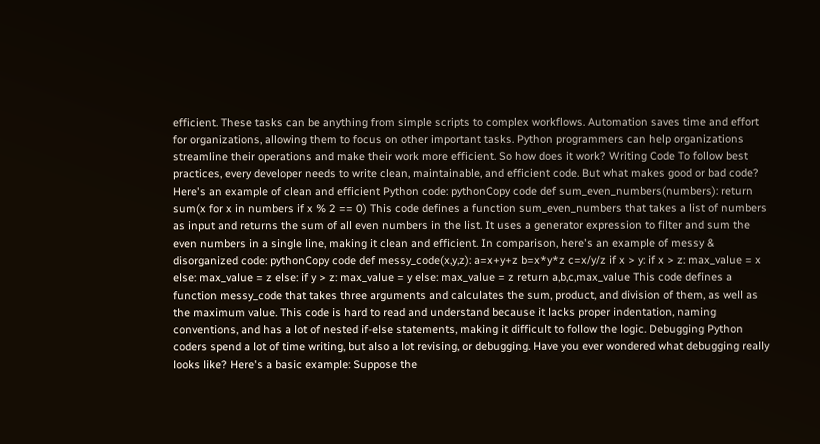efficient. These tasks can be anything from simple scripts to complex workflows. Automation saves time and effort for organizations, allowing them to focus on other important tasks. Python programmers can help organizations streamline their operations and make their work more efficient. So how does it work? Writing Code To follow best practices, every developer needs to write clean, maintainable, and efficient code. But what makes good or bad code? Here's an example of clean and efficient Python code: pythonCopy code def sum_even_numbers(numbers): return sum(x for x in numbers if x % 2 == 0) This code defines a function sum_even_numbers that takes a list of numbers as input and returns the sum of all even numbers in the list. It uses a generator expression to filter and sum the even numbers in a single line, making it clean and efficient. In comparison, here's an example of messy & disorganized code: pythonCopy code def messy_code(x,y,z): a=x+y+z b=x*y*z c=x/y/z if x > y: if x > z: max_value = x else: max_value = z else: if y > z: max_value = y else: max_value = z return a,b,c,max_value This code defines a function messy_code that takes three arguments and calculates the sum, product, and division of them, as well as the maximum value. This code is hard to read and understand because it lacks proper indentation, naming conventions, and has a lot of nested if-else statements, making it difficult to follow the logic. Debugging Python coders spend a lot of time writing, but also a lot revising, or debugging. Have you ever wondered what debugging really looks like? Here's a basic example: Suppose the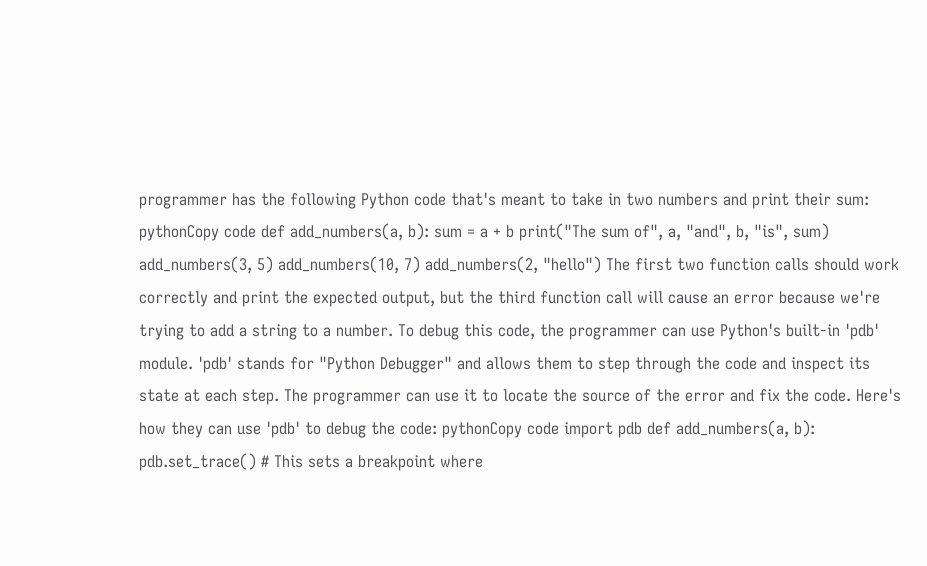programmer has the following Python code that's meant to take in two numbers and print their sum: pythonCopy code def add_numbers(a, b): sum = a + b print("The sum of", a, "and", b, "is", sum) add_numbers(3, 5) add_numbers(10, 7) add_numbers(2, "hello") The first two function calls should work correctly and print the expected output, but the third function call will cause an error because we're trying to add a string to a number. To debug this code, the programmer can use Python's built-in 'pdb' module. 'pdb' stands for "Python Debugger" and allows them to step through the code and inspect its state at each step. The programmer can use it to locate the source of the error and fix the code. Here's how they can use 'pdb' to debug the code: pythonCopy code import pdb def add_numbers(a, b): pdb.set_trace() # This sets a breakpoint where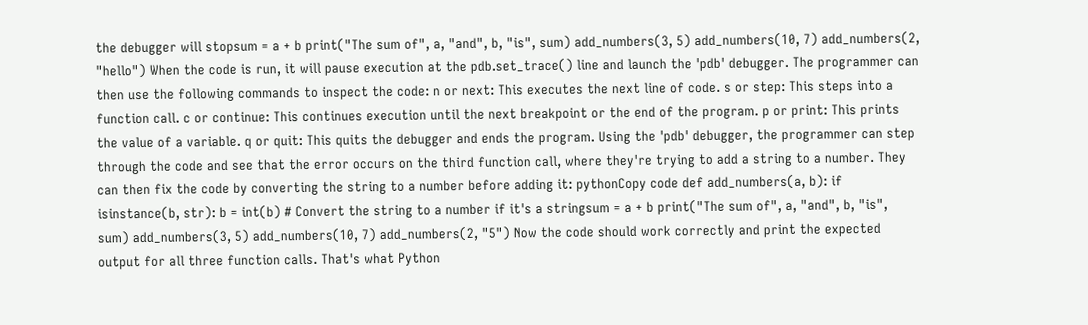the debugger will stopsum = a + b print("The sum of", a, "and", b, "is", sum) add_numbers(3, 5) add_numbers(10, 7) add_numbers(2, "hello") When the code is run, it will pause execution at the pdb.set_trace() line and launch the 'pdb' debugger. The programmer can then use the following commands to inspect the code: n or next: This executes the next line of code. s or step: This steps into a function call. c or continue: This continues execution until the next breakpoint or the end of the program. p or print: This prints the value of a variable. q or quit: This quits the debugger and ends the program. Using the 'pdb' debugger, the programmer can step through the code and see that the error occurs on the third function call, where they're trying to add a string to a number. They can then fix the code by converting the string to a number before adding it: pythonCopy code def add_numbers(a, b): if isinstance(b, str): b = int(b) # Convert the string to a number if it's a stringsum = a + b print("The sum of", a, "and", b, "is", sum) add_numbers(3, 5) add_numbers(10, 7) add_numbers(2, "5") Now the code should work correctly and print the expected output for all three function calls. That's what Python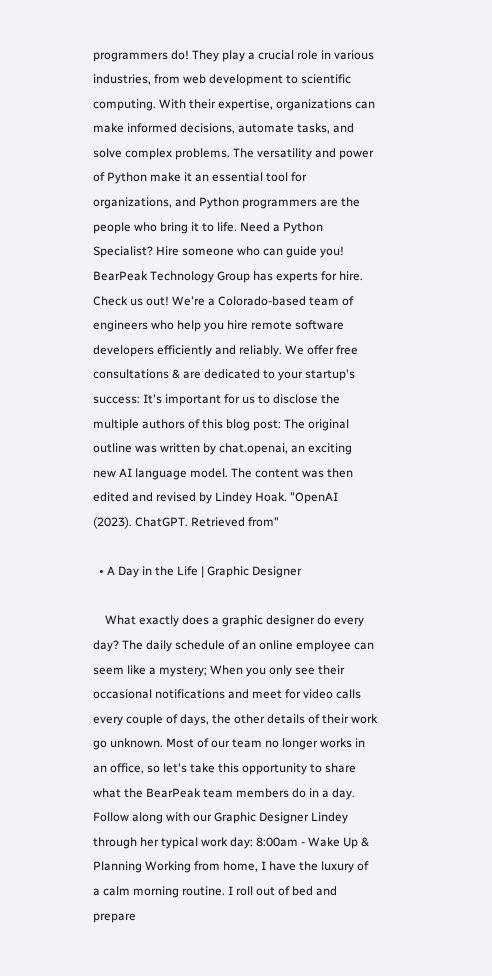programmers do! They play a crucial role in various industries, from web development to scientific computing. With their expertise, organizations can make informed decisions, automate tasks, and solve complex problems. The versatility and power of Python make it an essential tool for organizations, and Python programmers are the people who bring it to life. Need a Python Specialist? Hire someone who can guide you! BearPeak Technology Group has experts for hire. Check us out! We're a Colorado-based team of engineers who help you hire remote software developers efficiently and reliably. We offer free consultations & are dedicated to your startup's success: It's important for us to disclose the multiple authors of this blog post: The original outline was written by chat.openai, an exciting new AI language model. The content was then edited and revised by Lindey Hoak. "OpenAI (2023). ChatGPT. Retrieved from"

  • A Day in the Life | Graphic Designer

    What exactly does a graphic designer do every day? The daily schedule of an online employee can seem like a mystery; When you only see their occasional notifications and meet for video calls every couple of days, the other details of their work go unknown. Most of our team no longer works in an office, so let's take this opportunity to share what the BearPeak team members do in a day. Follow along with our Graphic Designer Lindey through her typical work day: 8:00am - Wake Up & Planning Working from home, I have the luxury of a calm morning routine. I roll out of bed and prepare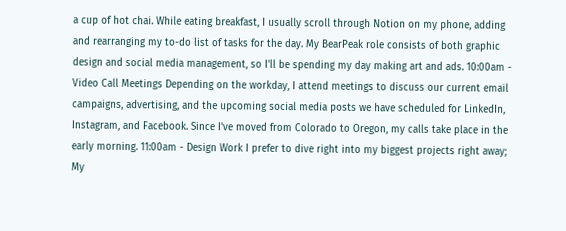a cup of hot chai. While eating breakfast, I usually scroll through Notion on my phone, adding and rearranging my to-do list of tasks for the day. My BearPeak role consists of both graphic design and social media management, so I'll be spending my day making art and ads. 10:00am - Video Call Meetings Depending on the workday, I attend meetings to discuss our current email campaigns, advertising, and the upcoming social media posts we have scheduled for LinkedIn, Instagram, and Facebook. Since I've moved from Colorado to Oregon, my calls take place in the early morning. 11:00am - Design Work I prefer to dive right into my biggest projects right away; My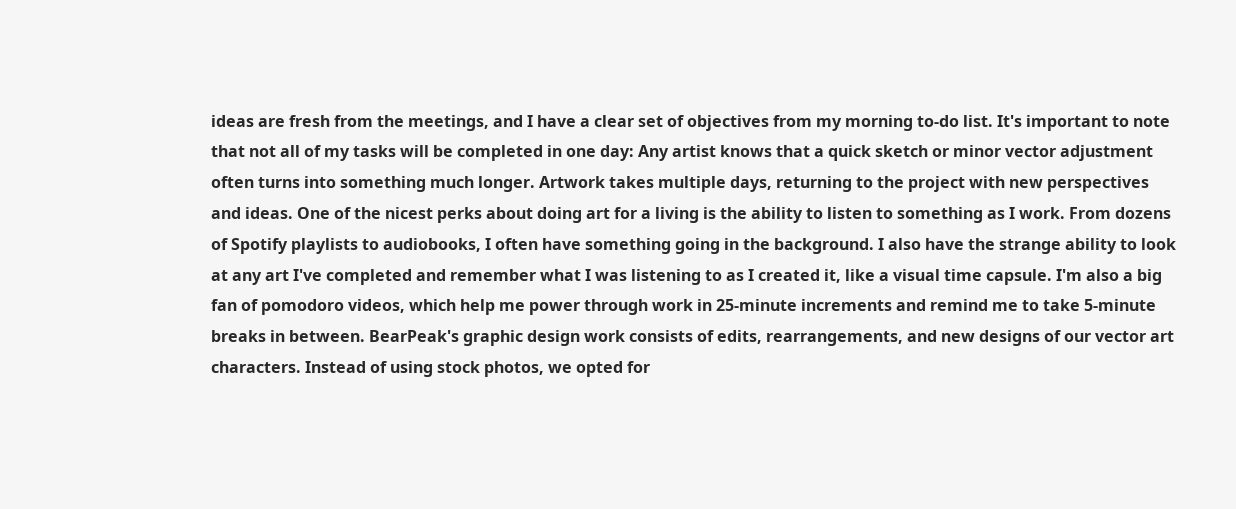ideas are fresh from the meetings, and I have a clear set of objectives from my morning to-do list. It's important to note that not all of my tasks will be completed in one day: Any artist knows that a quick sketch or minor vector adjustment often turns into something much longer. Artwork takes multiple days, returning to the project with new perspectives and ideas. One of the nicest perks about doing art for a living is the ability to listen to something as I work. From dozens of Spotify playlists to audiobooks, I often have something going in the background. I also have the strange ability to look at any art I've completed and remember what I was listening to as I created it, like a visual time capsule. I'm also a big fan of pomodoro videos, which help me power through work in 25-minute increments and remind me to take 5-minute breaks in between. BearPeak's graphic design work consists of edits, rearrangements, and new designs of our vector art characters. Instead of using stock photos, we opted for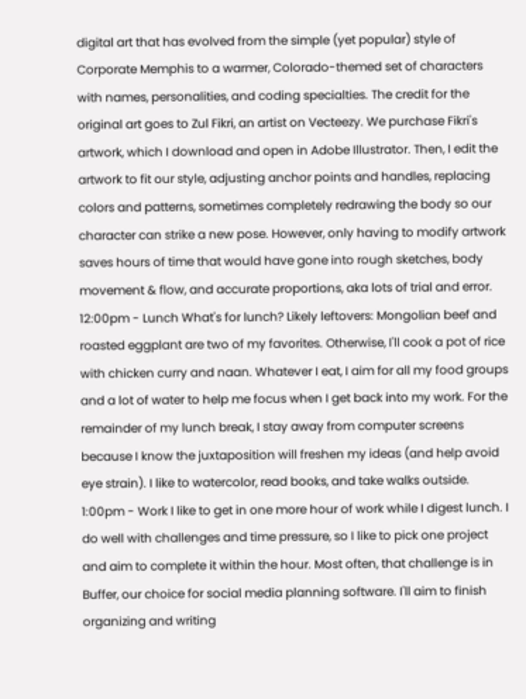digital art that has evolved from the simple (yet popular) style of Corporate Memphis to a warmer, Colorado-themed set of characters with names, personalities, and coding specialties. The credit for the original art goes to Zul Fikri, an artist on Vecteezy. We purchase Fikri's artwork, which I download and open in Adobe Illustrator. Then, I edit the artwork to fit our style, adjusting anchor points and handles, replacing colors and patterns, sometimes completely redrawing the body so our character can strike a new pose. However, only having to modify artwork saves hours of time that would have gone into rough sketches, body movement & flow, and accurate proportions, aka lots of trial and error. 12:00pm - Lunch What's for lunch? Likely leftovers: Mongolian beef and roasted eggplant are two of my favorites. Otherwise, I'll cook a pot of rice with chicken curry and naan. Whatever I eat, I aim for all my food groups and a lot of water to help me focus when I get back into my work. For the remainder of my lunch break, I stay away from computer screens because I know the juxtaposition will freshen my ideas (and help avoid eye strain). I like to watercolor, read books, and take walks outside. 1:00pm - Work I like to get in one more hour of work while I digest lunch. I do well with challenges and time pressure, so I like to pick one project and aim to complete it within the hour. Most often, that challenge is in Buffer, our choice for social media planning software. I'll aim to finish organizing and writing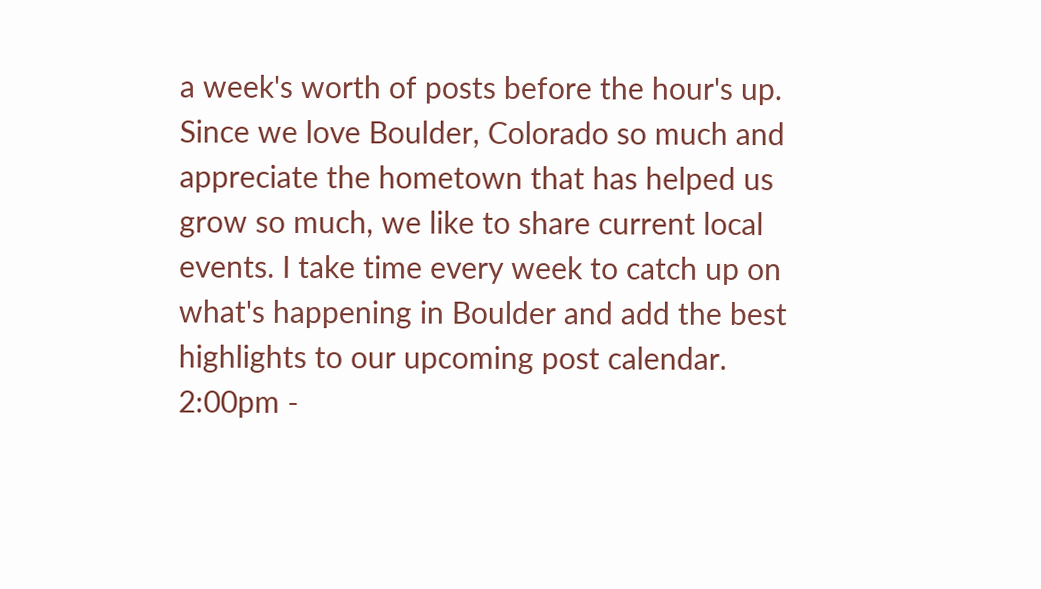a week's worth of posts before the hour's up. Since we love Boulder, Colorado so much and appreciate the hometown that has helped us grow so much, we like to share current local events. I take time every week to catch up on what's happening in Boulder and add the best highlights to our upcoming post calendar. 2:00pm -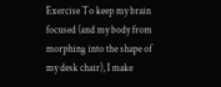Exercise To keep my brain focused (and my body from morphing into the shape of my desk chair), I make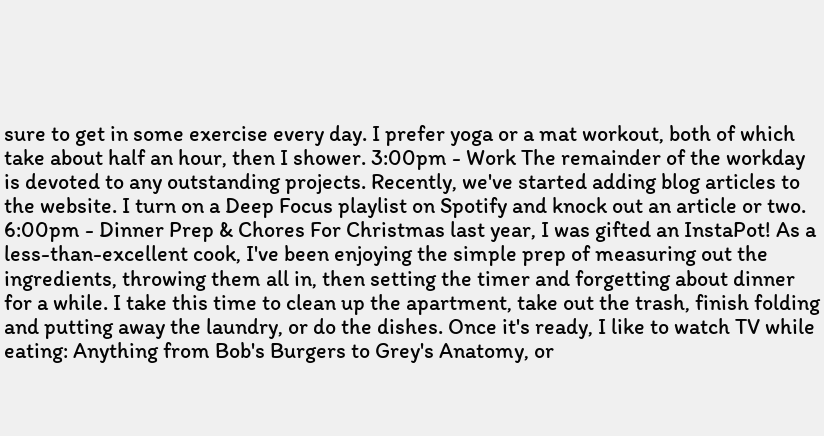sure to get in some exercise every day. I prefer yoga or a mat workout, both of which take about half an hour, then I shower. 3:00pm - Work The remainder of the workday is devoted to any outstanding projects. Recently, we've started adding blog articles to the website. I turn on a Deep Focus playlist on Spotify and knock out an article or two. 6:00pm - Dinner Prep & Chores For Christmas last year, I was gifted an InstaPot! As a less-than-excellent cook, I've been enjoying the simple prep of measuring out the ingredients, throwing them all in, then setting the timer and forgetting about dinner for a while. I take this time to clean up the apartment, take out the trash, finish folding and putting away the laundry, or do the dishes. Once it's ready, I like to watch TV while eating: Anything from Bob's Burgers to Grey's Anatomy, or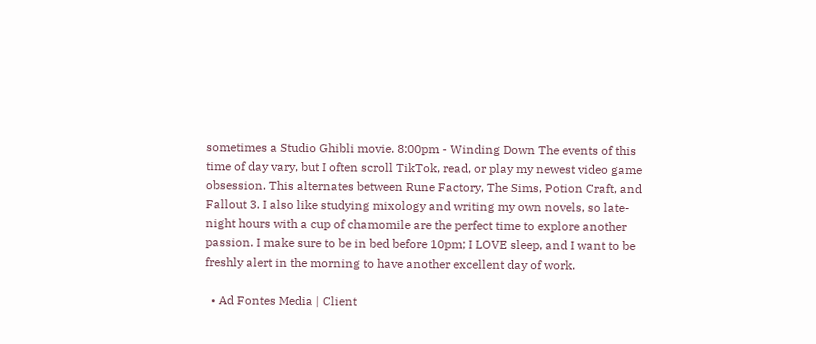sometimes a Studio Ghibli movie. 8:00pm - Winding Down The events of this time of day vary, but I often scroll TikTok, read, or play my newest video game obsession. This alternates between Rune Factory, The Sims, Potion Craft, and Fallout 3. I also like studying mixology and writing my own novels, so late-night hours with a cup of chamomile are the perfect time to explore another passion. I make sure to be in bed before 10pm; I LOVE sleep, and I want to be freshly alert in the morning to have another excellent day of work.

  • Ad Fontes Media | Client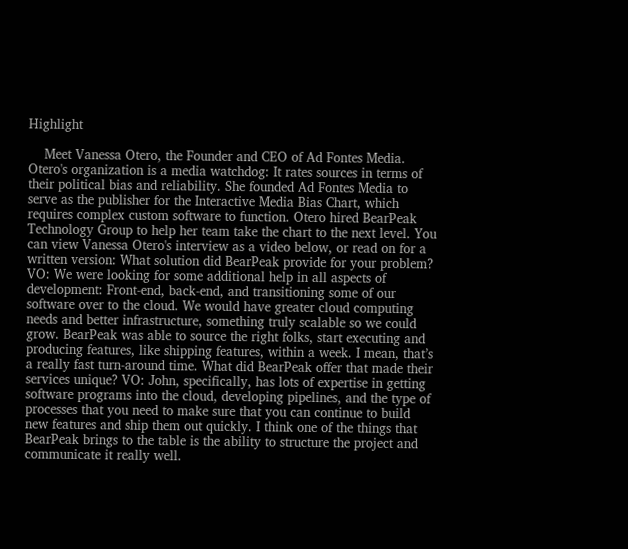Highlight

    Meet Vanessa Otero, the Founder and CEO of Ad Fontes Media. Otero's organization is a media watchdog: It rates sources in terms of their political bias and reliability. She founded Ad Fontes Media to serve as the publisher for the Interactive Media Bias Chart, which requires complex custom software to function. Otero hired BearPeak Technology Group to help her team take the chart to the next level. You can view Vanessa Otero's interview as a video below, or read on for a written version: What solution did BearPeak provide for your problem? VO: We were looking for some additional help in all aspects of development: Front-end, back-end, and transitioning some of our software over to the cloud. We would have greater cloud computing needs and better infrastructure, something truly scalable so we could grow. BearPeak was able to source the right folks, start executing and producing features, like shipping features, within a week. I mean, that’s a really fast turn-around time. What did BearPeak offer that made their services unique? VO: John, specifically, has lots of expertise in getting software programs into the cloud, developing pipelines, and the type of processes that you need to make sure that you can continue to build new features and ship them out quickly. I think one of the things that BearPeak brings to the table is the ability to structure the project and communicate it really well.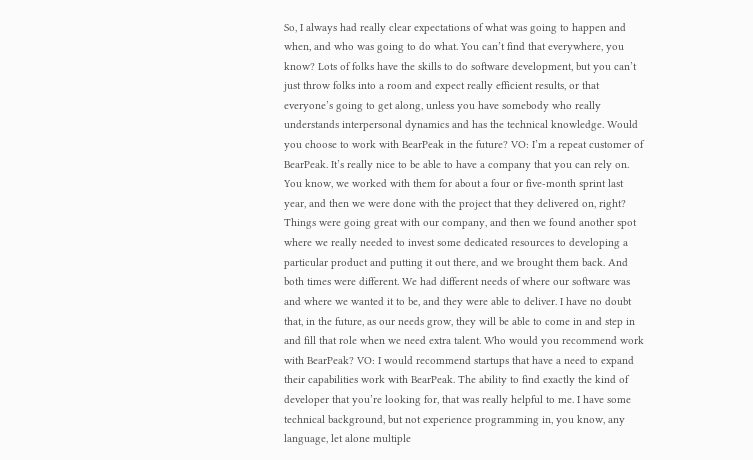So, I always had really clear expectations of what was going to happen and when, and who was going to do what. You can’t find that everywhere, you know? Lots of folks have the skills to do software development, but you can’t just throw folks into a room and expect really efficient results, or that everyone’s going to get along, unless you have somebody who really understands interpersonal dynamics and has the technical knowledge. Would you choose to work with BearPeak in the future? VO: I’m a repeat customer of BearPeak. It’s really nice to be able to have a company that you can rely on. You know, we worked with them for about a four or five-month sprint last year, and then we were done with the project that they delivered on, right? Things were going great with our company, and then we found another spot where we really needed to invest some dedicated resources to developing a particular product and putting it out there, and we brought them back. And both times were different. We had different needs of where our software was and where we wanted it to be, and they were able to deliver. I have no doubt that, in the future, as our needs grow, they will be able to come in and step in and fill that role when we need extra talent. Who would you recommend work with BearPeak? VO: I would recommend startups that have a need to expand their capabilities work with BearPeak. The ability to find exactly the kind of developer that you’re looking for, that was really helpful to me. I have some technical background, but not experience programming in, you know, any language, let alone multiple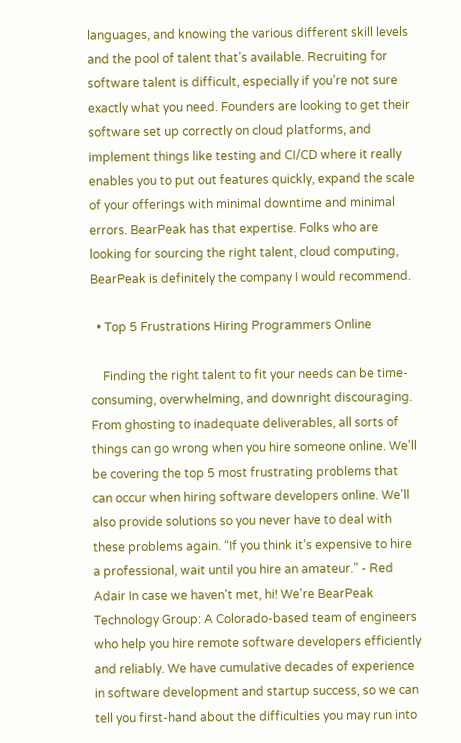languages, and knowing the various different skill levels and the pool of talent that’s available. Recruiting for software talent is difficult, especially if you’re not sure exactly what you need. Founders are looking to get their software set up correctly on cloud platforms, and implement things like testing and CI/CD where it really enables you to put out features quickly, expand the scale of your offerings with minimal downtime and minimal errors. BearPeak has that expertise. Folks who are looking for sourcing the right talent, cloud computing, BearPeak is definitely the company I would recommend.

  • Top 5 Frustrations Hiring Programmers Online

    Finding the right talent to fit your needs can be time-consuming, overwhelming, and downright discouraging. From ghosting to inadequate deliverables, all sorts of things can go wrong when you hire someone online. We'll be covering the top 5 most frustrating problems that can occur when hiring software developers online. We'll also provide solutions so you never have to deal with these problems again. “If you think it’s expensive to hire a professional, wait until you hire an amateur.” - Red Adair In case we haven't met, hi! We're BearPeak Technology Group: A Colorado-based team of engineers who help you hire remote software developers efficiently and reliably. We have cumulative decades of experience in software development and startup success, so we can tell you first-hand about the difficulties you may run into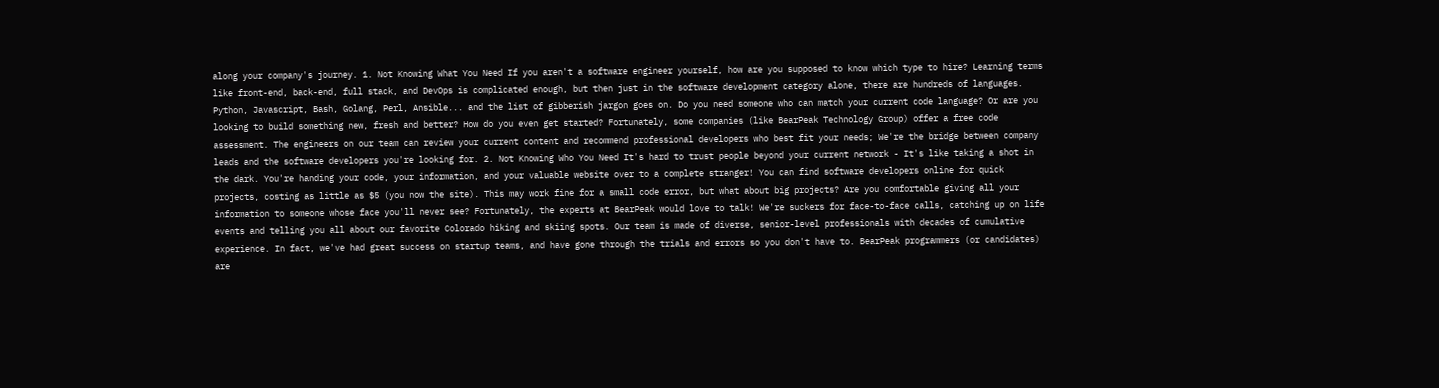along your company's journey. 1. Not Knowing What You Need If you aren't a software engineer yourself, how are you supposed to know which type to hire? Learning terms like front-end, back-end, full stack, and DevOps is complicated enough, but then just in the software development category alone, there are hundreds of languages. Python, Javascript, Bash, Golang, Perl, Ansible... and the list of gibberish jargon goes on. Do you need someone who can match your current code language? Or are you looking to build something new, fresh and better? How do you even get started? Fortunately, some companies (like BearPeak Technology Group) offer a free code assessment. The engineers on our team can review your current content and recommend professional developers who best fit your needs; We're the bridge between company leads and the software developers you're looking for. 2. Not Knowing Who You Need It's hard to trust people beyond your current network - It's like taking a shot in the dark. You're handing your code, your information, and your valuable website over to a complete stranger! You can find software developers online for quick projects, costing as little as $5 (you now the site). This may work fine for a small code error, but what about big projects? Are you comfortable giving all your information to someone whose face you'll never see? Fortunately, the experts at BearPeak would love to talk! We're suckers for face-to-face calls, catching up on life events and telling you all about our favorite Colorado hiking and skiing spots. Our team is made of diverse, senior-level professionals with decades of cumulative experience. In fact, we've had great success on startup teams, and have gone through the trials and errors so you don't have to. BearPeak programmers (or candidates) are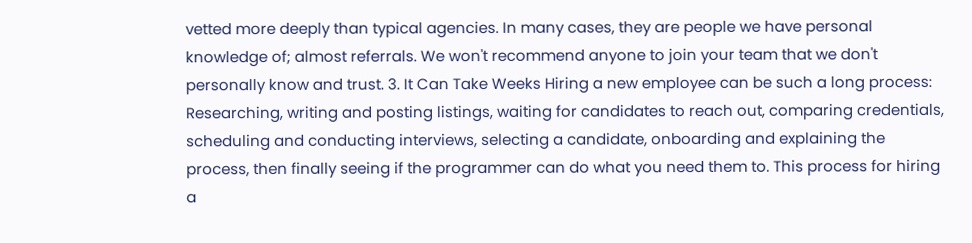vetted more deeply than typical agencies. In many cases, they are people we have personal knowledge of; almost referrals. We won't recommend anyone to join your team that we don't personally know and trust. 3. It Can Take Weeks Hiring a new employee can be such a long process: Researching, writing and posting listings, waiting for candidates to reach out, comparing credentials, scheduling and conducting interviews, selecting a candidate, onboarding and explaining the process, then finally seeing if the programmer can do what you need them to. This process for hiring a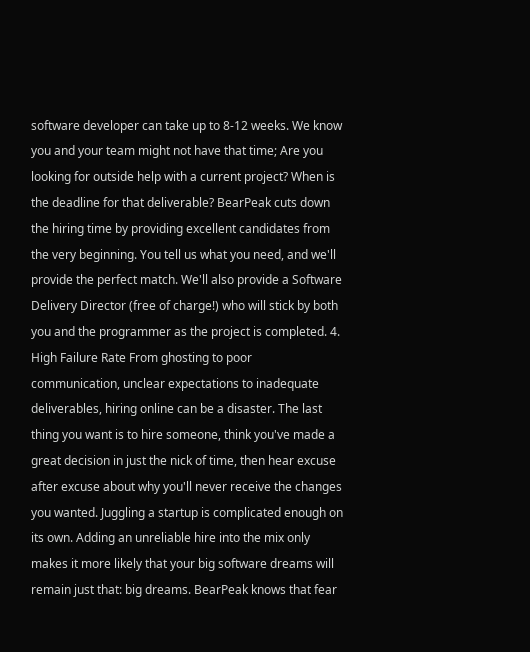software developer can take up to 8-12 weeks. We know you and your team might not have that time; Are you looking for outside help with a current project? When is the deadline for that deliverable? BearPeak cuts down the hiring time by providing excellent candidates from the very beginning. You tell us what you need, and we'll provide the perfect match. We'll also provide a Software Delivery Director (free of charge!) who will stick by both you and the programmer as the project is completed. 4. High Failure Rate From ghosting to poor communication, unclear expectations to inadequate deliverables, hiring online can be a disaster. The last thing you want is to hire someone, think you've made a great decision in just the nick of time, then hear excuse after excuse about why you'll never receive the changes you wanted. Juggling a startup is complicated enough on its own. Adding an unreliable hire into the mix only makes it more likely that your big software dreams will remain just that: big dreams. BearPeak knows that fear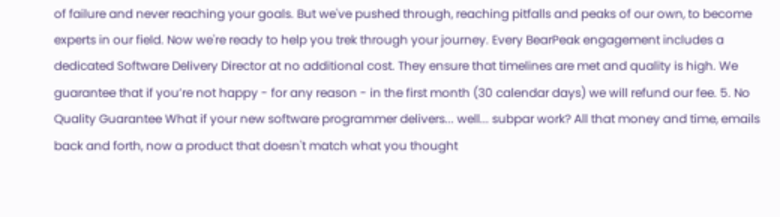of failure and never reaching your goals. But we've pushed through, reaching pitfalls and peaks of our own, to become experts in our field. Now we're ready to help you trek through your journey. Every BearPeak engagement includes a dedicated Software Delivery Director at no additional cost. They ensure that timelines are met and quality is high. We guarantee that if you’re not happy - for any reason - in the first month (30 calendar days) we will refund our fee. 5. No Quality Guarantee What if your new software programmer delivers... well... subpar work? All that money and time, emails back and forth, now a product that doesn't match what you thought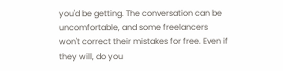you'd be getting. The conversation can be uncomfortable, and some freelancers won't correct their mistakes for free. Even if they will, do you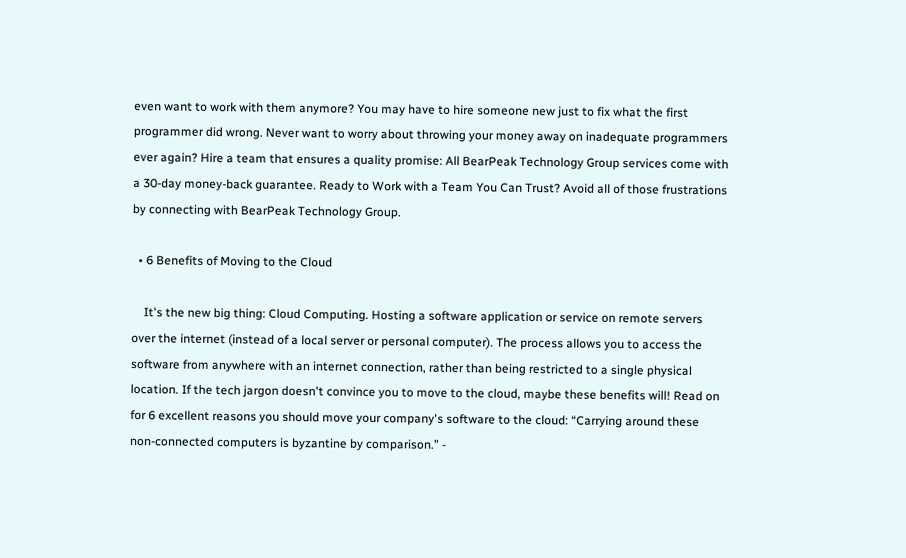even want to work with them anymore? You may have to hire someone new just to fix what the first programmer did wrong. Never want to worry about throwing your money away on inadequate programmers ever again? Hire a team that ensures a quality promise: All BearPeak Technology Group services come with a 30-day money-back guarantee. Ready to Work with a Team You Can Trust? Avoid all of those frustrations by connecting with BearPeak Technology Group.

  • 6 Benefits of Moving to the Cloud

    It's the new big thing: Cloud Computing. Hosting a software application or service on remote servers over the internet (instead of a local server or personal computer). The process allows you to access the software from anywhere with an internet connection, rather than being restricted to a single physical location. If the tech jargon doesn't convince you to move to the cloud, maybe these benefits will! Read on for 6 excellent reasons you should move your company's software to the cloud: “Carrying around these non-connected computers is byzantine by comparison.” -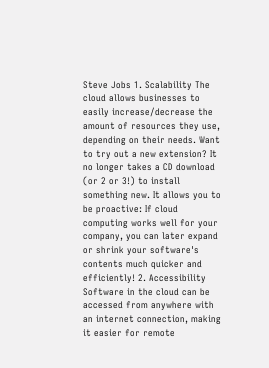Steve Jobs 1. Scalability The cloud allows businesses to easily increase/decrease the amount of resources they use, depending on their needs. Want to try out a new extension? It no longer takes a CD download (or 2 or 3!) to install something new. It allows you to be proactive: If cloud computing works well for your company, you can later expand or shrink your software's contents much quicker and efficiently! 2. Accessibility Software in the cloud can be accessed from anywhere with an internet connection, making it easier for remote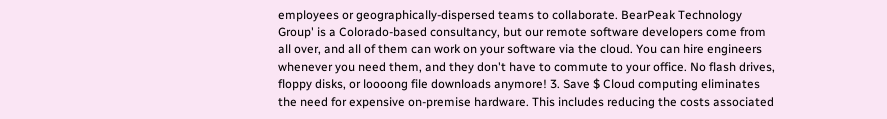employees or geographically-dispersed teams to collaborate. BearPeak Technology Group' is a Colorado-based consultancy, but our remote software developers come from all over, and all of them can work on your software via the cloud. You can hire engineers whenever you need them, and they don't have to commute to your office. No flash drives, floppy disks, or loooong file downloads anymore! 3. Save $ Cloud computing eliminates the need for expensive on-premise hardware. This includes reducing the costs associated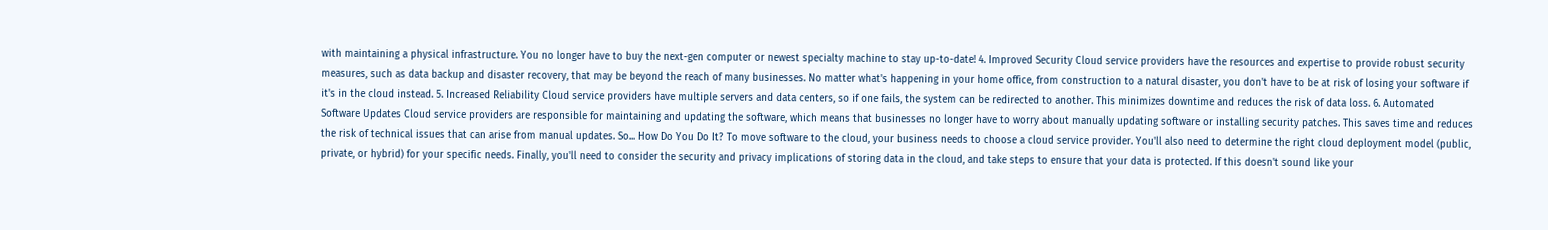with maintaining a physical infrastructure. You no longer have to buy the next-gen computer or newest specialty machine to stay up-to-date! 4. Improved Security Cloud service providers have the resources and expertise to provide robust security measures, such as data backup and disaster recovery, that may be beyond the reach of many businesses. No matter what's happening in your home office, from construction to a natural disaster, you don't have to be at risk of losing your software if it's in the cloud instead. 5. Increased Reliability Cloud service providers have multiple servers and data centers, so if one fails, the system can be redirected to another. This minimizes downtime and reduces the risk of data loss. 6. Automated Software Updates Cloud service providers are responsible for maintaining and updating the software, which means that businesses no longer have to worry about manually updating software or installing security patches. This saves time and reduces the risk of technical issues that can arise from manual updates. So... How Do You Do It? To move software to the cloud, your business needs to choose a cloud service provider. You'll also need to determine the right cloud deployment model (public, private, or hybrid) for your specific needs. Finally, you'll need to consider the security and privacy implications of storing data in the cloud, and take steps to ensure that your data is protected. If this doesn't sound like your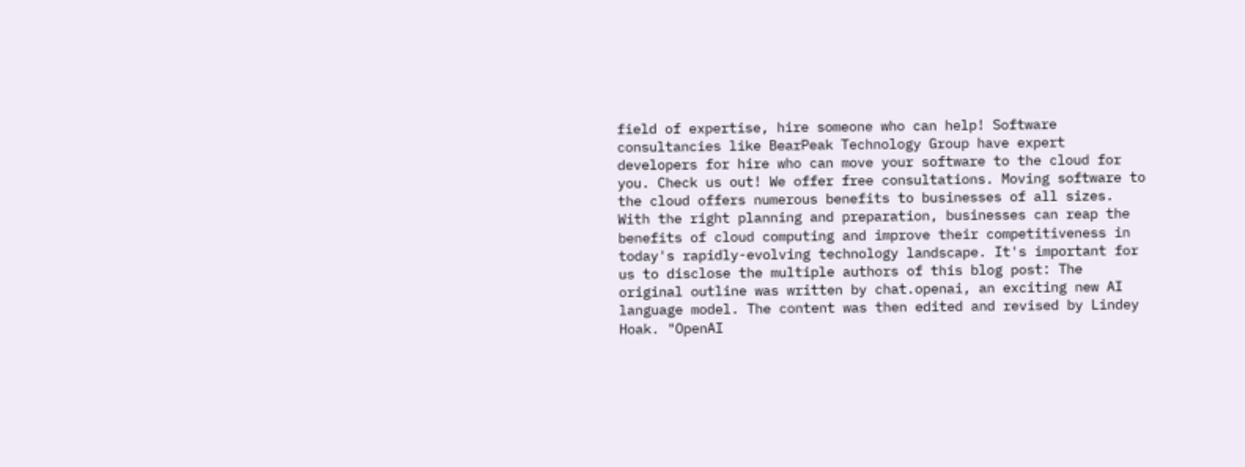field of expertise, hire someone who can help! Software consultancies like BearPeak Technology Group have expert developers for hire who can move your software to the cloud for you. Check us out! We offer free consultations. Moving software to the cloud offers numerous benefits to businesses of all sizes. With the right planning and preparation, businesses can reap the benefits of cloud computing and improve their competitiveness in today's rapidly-evolving technology landscape. It's important for us to disclose the multiple authors of this blog post: The original outline was written by chat.openai, an exciting new AI language model. The content was then edited and revised by Lindey Hoak. "OpenAI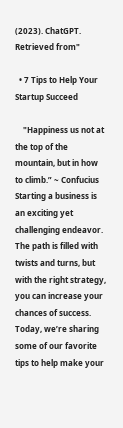(2023). ChatGPT. Retrieved from"

  • 7 Tips to Help Your Startup Succeed

    "Happiness us not at the top of the mountain, but in how to climb.” ~ Confucius Starting a business is an exciting yet challenging endeavor. The path is filled with twists and turns, but with the right strategy, you can increase your chances of success. Today, we’re sharing some of our favorite tips to help make your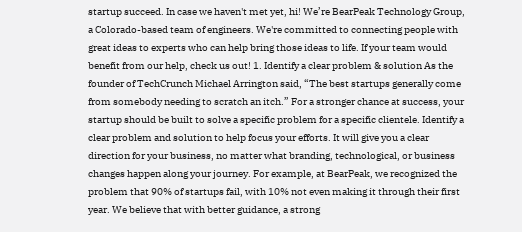startup succeed. In case we haven't met yet, hi! We’re BearPeak Technology Group, a Colorado-based team of engineers. We're committed to connecting people with great ideas to experts who can help bring those ideas to life. If your team would benefit from our help, check us out! 1. Identify a clear problem & solution As the founder of TechCrunch Michael Arrington said, “The best startups generally come from somebody needing to scratch an itch.” For a stronger chance at success, your startup should be built to solve a specific problem for a specific clientele. Identify a clear problem and solution to help focus your efforts. It will give you a clear direction for your business, no matter what branding, technological, or business changes happen along your journey. For example, at BearPeak, we recognized the problem that 90% of startups fail, with 10% not even making it through their first year. We believe that with better guidance, a strong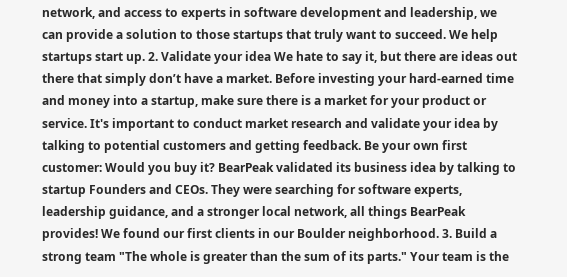network, and access to experts in software development and leadership, we can provide a solution to those startups that truly want to succeed. We help startups start up. 2. Validate your idea We hate to say it, but there are ideas out there that simply don’t have a market. Before investing your hard-earned time and money into a startup, make sure there is a market for your product or service. It's important to conduct market research and validate your idea by talking to potential customers and getting feedback. Be your own first customer: Would you buy it? BearPeak validated its business idea by talking to startup Founders and CEOs. They were searching for software experts, leadership guidance, and a stronger local network, all things BearPeak provides! We found our first clients in our Boulder neighborhood. 3. Build a strong team "The whole is greater than the sum of its parts." Your team is the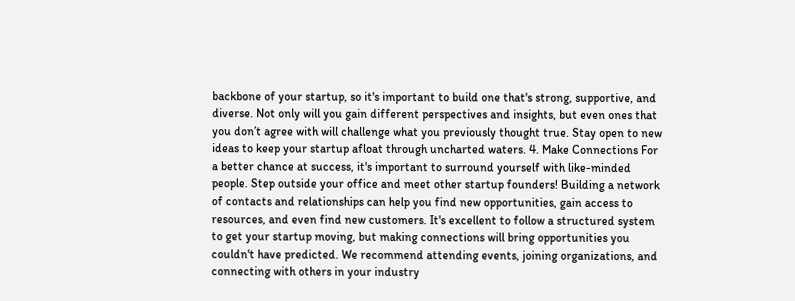backbone of your startup, so it's important to build one that's strong, supportive, and diverse. Not only will you gain different perspectives and insights, but even ones that you don’t agree with will challenge what you previously thought true. Stay open to new ideas to keep your startup afloat through uncharted waters. 4. Make Connections For a better chance at success, it's important to surround yourself with like-minded people. Step outside your office and meet other startup founders! Building a network of contacts and relationships can help you find new opportunities, gain access to resources, and even find new customers. It's excellent to follow a structured system to get your startup moving, but making connections will bring opportunities you couldn't have predicted. We recommend attending events, joining organizations, and connecting with others in your industry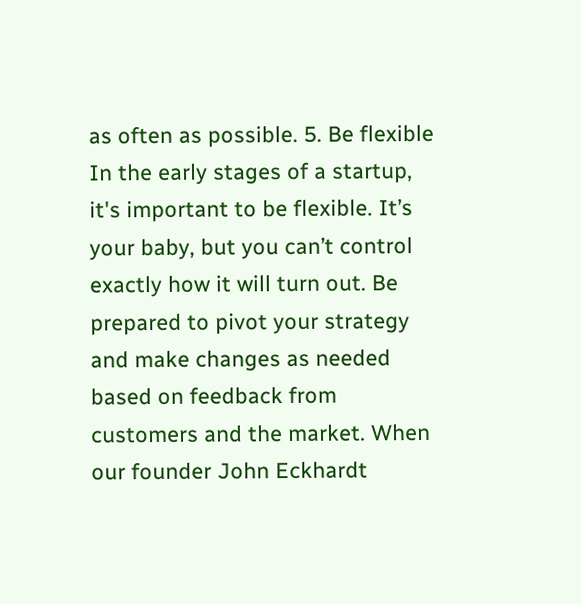as often as possible. 5. Be flexible In the early stages of a startup, it's important to be flexible. It’s your baby, but you can’t control exactly how it will turn out. Be prepared to pivot your strategy and make changes as needed based on feedback from customers and the market. When our founder John Eckhardt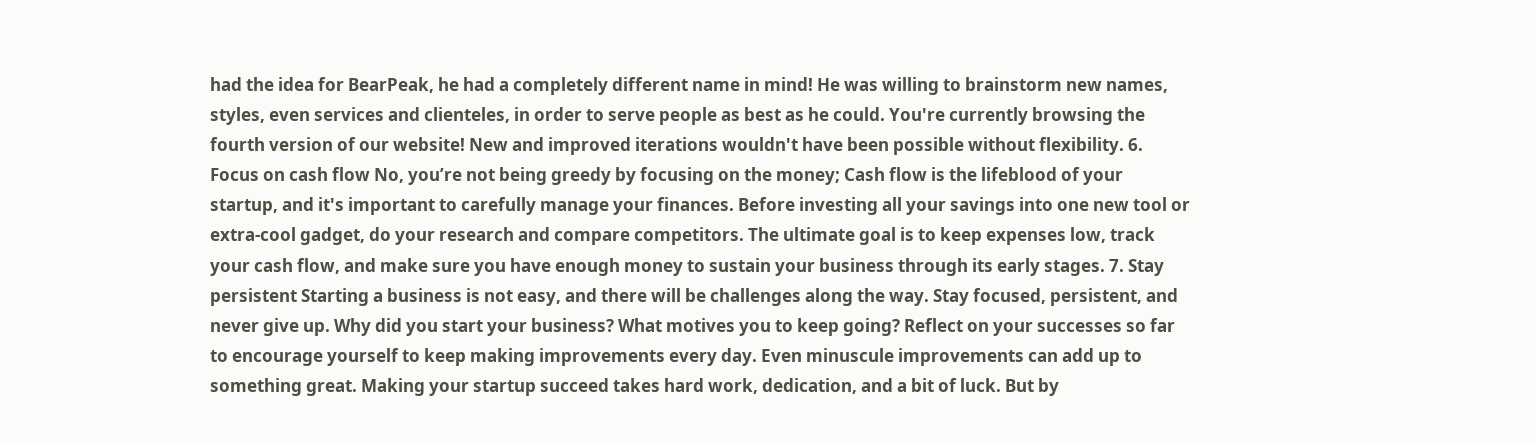had the idea for BearPeak, he had a completely different name in mind! He was willing to brainstorm new names, styles, even services and clienteles, in order to serve people as best as he could. You're currently browsing the fourth version of our website! New and improved iterations wouldn't have been possible without flexibility. 6. Focus on cash flow No, you’re not being greedy by focusing on the money; Cash flow is the lifeblood of your startup, and it's important to carefully manage your finances. Before investing all your savings into one new tool or extra-cool gadget, do your research and compare competitors. The ultimate goal is to keep expenses low, track your cash flow, and make sure you have enough money to sustain your business through its early stages. 7. Stay persistent Starting a business is not easy, and there will be challenges along the way. Stay focused, persistent, and never give up. Why did you start your business? What motives you to keep going? Reflect on your successes so far to encourage yourself to keep making improvements every day. Even minuscule improvements can add up to something great. Making your startup succeed takes hard work, dedication, and a bit of luck. But by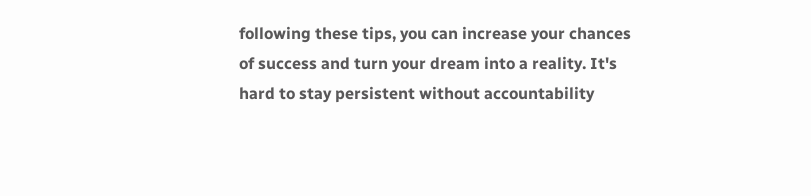following these tips, you can increase your chances of success and turn your dream into a reality. It's hard to stay persistent without accountability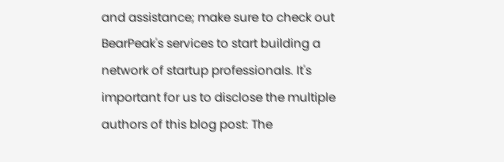and assistance; make sure to check out BearPeak's services to start building a network of startup professionals. It's important for us to disclose the multiple authors of this blog post: The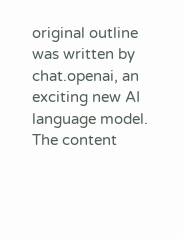original outline was written by chat.openai, an exciting new AI language model. The content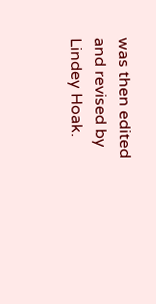was then edited and revised by Lindey Hoak.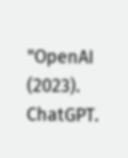"OpenAI (2023). ChatGPT.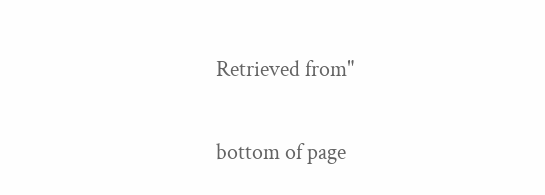Retrieved from"

bottom of page